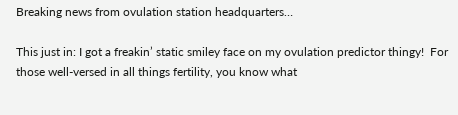Breaking news from ovulation station headquarters…

This just in: I got a freakin’ static smiley face on my ovulation predictor thingy!  For those well-versed in all things fertility, you know what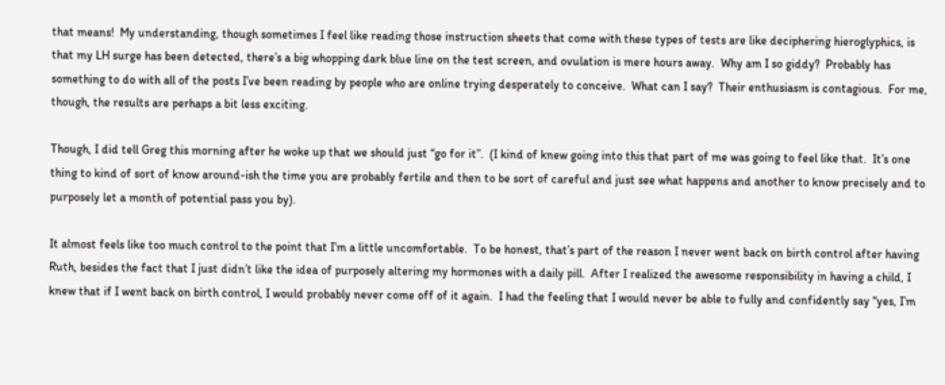that means!  My understanding, though sometimes I feel like reading those instruction sheets that come with these types of tests are like deciphering hieroglyphics, is that my LH surge has been detected, there’s a big whopping dark blue line on the test screen, and ovulation is mere hours away.  Why am I so giddy?  Probably has something to do with all of the posts I’ve been reading by people who are online trying desperately to conceive.  What can I say?  Their enthusiasm is contagious.  For me, though, the results are perhaps a bit less exciting.

Though, I did tell Greg this morning after he woke up that we should just “go for it”.  (I kind of knew going into this that part of me was going to feel like that.  It’s one thing to kind of sort of know around-ish the time you are probably fertile and then to be sort of careful and just see what happens and another to know precisely and to purposely let a month of potential pass you by).

It almost feels like too much control to the point that I’m a little uncomfortable.  To be honest, that’s part of the reason I never went back on birth control after having Ruth, besides the fact that I just didn’t like the idea of purposely altering my hormones with a daily pill.  After I realized the awesome responsibility in having a child, I knew that if I went back on birth control, I would probably never come off of it again.  I had the feeling that I would never be able to fully and confidently say “yes, I’m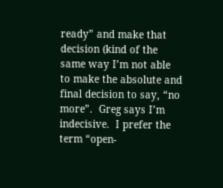ready” and make that decision (kind of the same way I’m not able to make the absolute and final decision to say, “no more”.  Greg says I’m indecisive.  I prefer the term “open-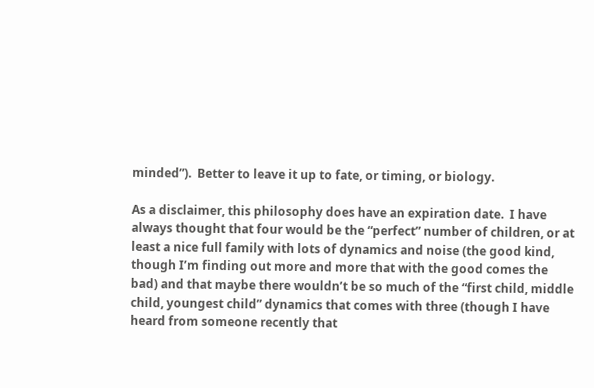minded”).  Better to leave it up to fate, or timing, or biology.

As a disclaimer, this philosophy does have an expiration date.  I have always thought that four would be the “perfect” number of children, or at least a nice full family with lots of dynamics and noise (the good kind, though I’m finding out more and more that with the good comes the bad) and that maybe there wouldn’t be so much of the “first child, middle child, youngest child” dynamics that comes with three (though I have heard from someone recently that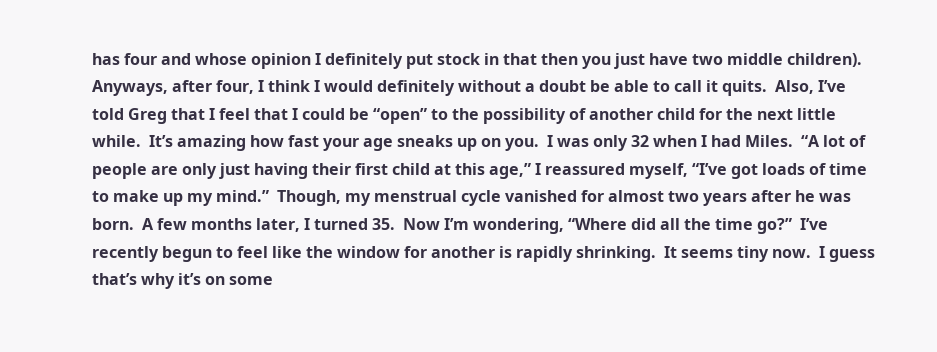has four and whose opinion I definitely put stock in that then you just have two middle children).   Anyways, after four, I think I would definitely without a doubt be able to call it quits.  Also, I’ve told Greg that I feel that I could be “open” to the possibility of another child for the next little while.  It’s amazing how fast your age sneaks up on you.  I was only 32 when I had Miles.  “A lot of people are only just having their first child at this age,” I reassured myself, “I’ve got loads of time to make up my mind.”  Though, my menstrual cycle vanished for almost two years after he was born.  A few months later, I turned 35.  Now I’m wondering, “Where did all the time go?”  I’ve recently begun to feel like the window for another is rapidly shrinking.  It seems tiny now.  I guess that’s why it’s on some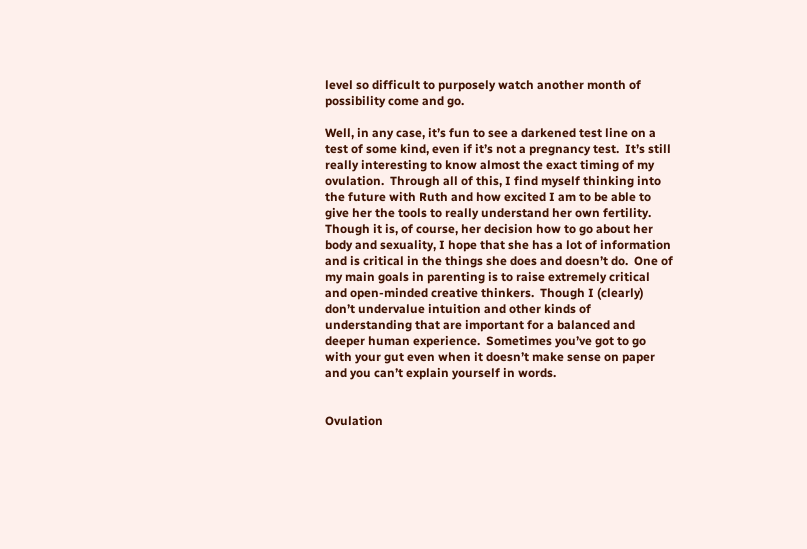level so difficult to purposely watch another month of possibility come and go.

Well, in any case, it’s fun to see a darkened test line on a test of some kind, even if it’s not a pregnancy test.  It’s still really interesting to know almost the exact timing of my ovulation.  Through all of this, I find myself thinking into the future with Ruth and how excited I am to be able to give her the tools to really understand her own fertility.  Though it is, of course, her decision how to go about her body and sexuality, I hope that she has a lot of information and is critical in the things she does and doesn’t do.  One of my main goals in parenting is to raise extremely critical and open-minded creative thinkers.  Though I (clearly) don’t undervalue intuition and other kinds of understanding that are important for a balanced and deeper human experience.  Sometimes you’ve got to go with your gut even when it doesn’t make sense on paper and you can’t explain yourself in words.


Ovulation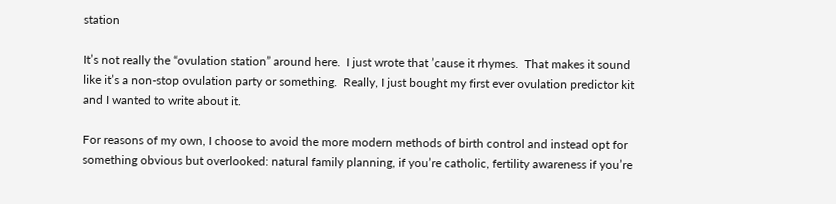station

It’s not really the “ovulation station” around here.  I just wrote that ’cause it rhymes.  That makes it sound like it’s a non-stop ovulation party or something.  Really, I just bought my first ever ovulation predictor kit and I wanted to write about it.

For reasons of my own, I choose to avoid the more modern methods of birth control and instead opt for something obvious but overlooked: natural family planning, if you’re catholic, fertility awareness if you’re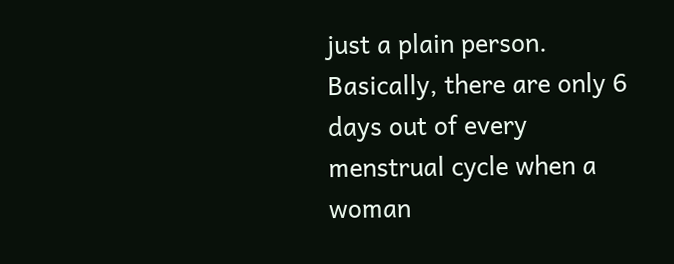just a plain person.  Basically, there are only 6 days out of every menstrual cycle when a woman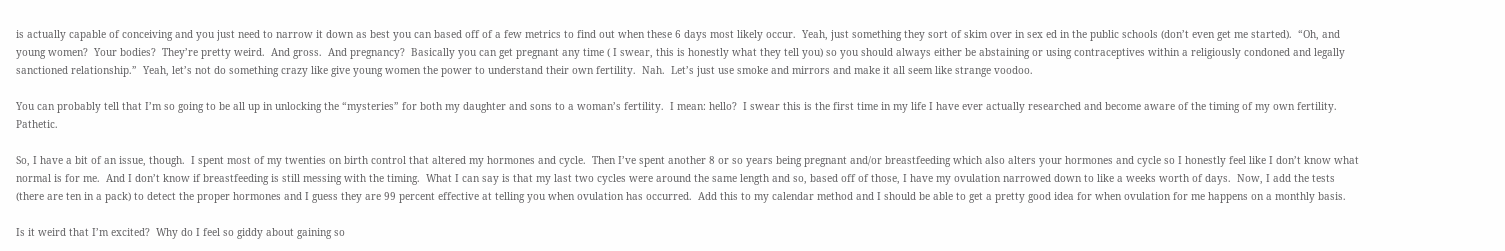is actually capable of conceiving and you just need to narrow it down as best you can based off of a few metrics to find out when these 6 days most likely occur.  Yeah, just something they sort of skim over in sex ed in the public schools (don’t even get me started).  “Oh, and young women?  Your bodies?  They’re pretty weird.  And gross.  And pregnancy?  Basically you can get pregnant any time ( I swear, this is honestly what they tell you) so you should always either be abstaining or using contraceptives within a religiously condoned and legally sanctioned relationship.”  Yeah, let’s not do something crazy like give young women the power to understand their own fertility.  Nah.  Let’s just use smoke and mirrors and make it all seem like strange voodoo.

You can probably tell that I’m so going to be all up in unlocking the “mysteries” for both my daughter and sons to a woman’s fertility.  I mean: hello?  I swear this is the first time in my life I have ever actually researched and become aware of the timing of my own fertility.  Pathetic.

So, I have a bit of an issue, though.  I spent most of my twenties on birth control that altered my hormones and cycle.  Then I’ve spent another 8 or so years being pregnant and/or breastfeeding which also alters your hormones and cycle so I honestly feel like I don’t know what normal is for me.  And I don’t know if breastfeeding is still messing with the timing.  What I can say is that my last two cycles were around the same length and so, based off of those, I have my ovulation narrowed down to like a weeks worth of days.  Now, I add the tests (there are ten in a pack) to detect the proper hormones and I guess they are 99 percent effective at telling you when ovulation has occurred.  Add this to my calendar method and I should be able to get a pretty good idea for when ovulation for me happens on a monthly basis.

Is it weird that I’m excited?  Why do I feel so giddy about gaining so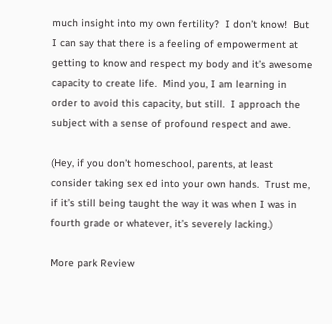much insight into my own fertility?  I don’t know!  But I can say that there is a feeling of empowerment at getting to know and respect my body and it’s awesome capacity to create life.  Mind you, I am learning in order to avoid this capacity, but still.  I approach the subject with a sense of profound respect and awe.

(Hey, if you don’t homeschool, parents, at least consider taking sex ed into your own hands.  Trust me, if it’s still being taught the way it was when I was in fourth grade or whatever, it’s severely lacking.)

More park Review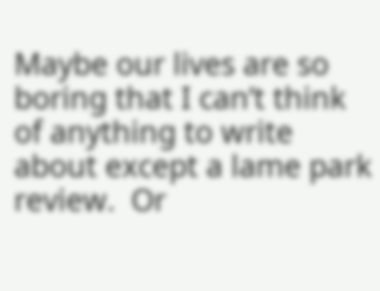Maybe our lives are so boring that I can’t think of anything to write about except a lame park review.  Or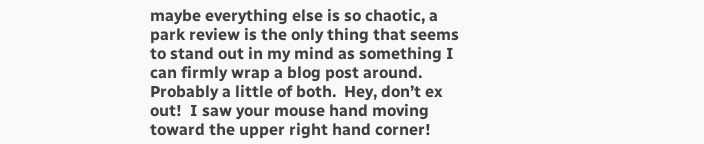maybe everything else is so chaotic, a park review is the only thing that seems to stand out in my mind as something I can firmly wrap a blog post around.  Probably a little of both.  Hey, don’t ex out!  I saw your mouse hand moving toward the upper right hand corner!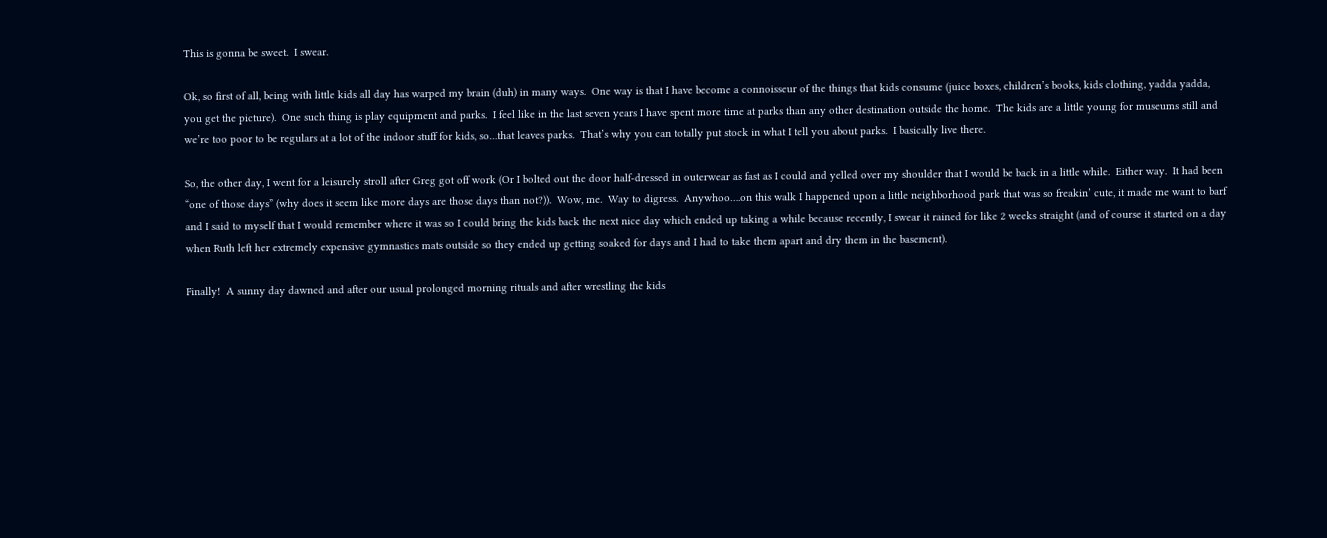This is gonna be sweet.  I swear.

Ok, so first of all, being with little kids all day has warped my brain (duh) in many ways.  One way is that I have become a connoisseur of the things that kids consume (juice boxes, children’s books, kids clothing, yadda yadda, you get the picture).  One such thing is play equipment and parks.  I feel like in the last seven years I have spent more time at parks than any other destination outside the home.  The kids are a little young for museums still and we’re too poor to be regulars at a lot of the indoor stuff for kids, so…that leaves parks.  That’s why you can totally put stock in what I tell you about parks.  I basically live there.

So, the other day, I went for a leisurely stroll after Greg got off work (Or I bolted out the door half-dressed in outerwear as fast as I could and yelled over my shoulder that I would be back in a little while.  Either way.  It had been “one of those days” (why does it seem like more days are those days than not?)).  Wow, me.  Way to digress.  Anywhoo….on this walk I happened upon a little neighborhood park that was so freakin’ cute, it made me want to barf and I said to myself that I would remember where it was so I could bring the kids back the next nice day which ended up taking a while because recently, I swear it rained for like 2 weeks straight (and of course it started on a day when Ruth left her extremely expensive gymnastics mats outside so they ended up getting soaked for days and I had to take them apart and dry them in the basement).

Finally!  A sunny day dawned and after our usual prolonged morning rituals and after wrestling the kids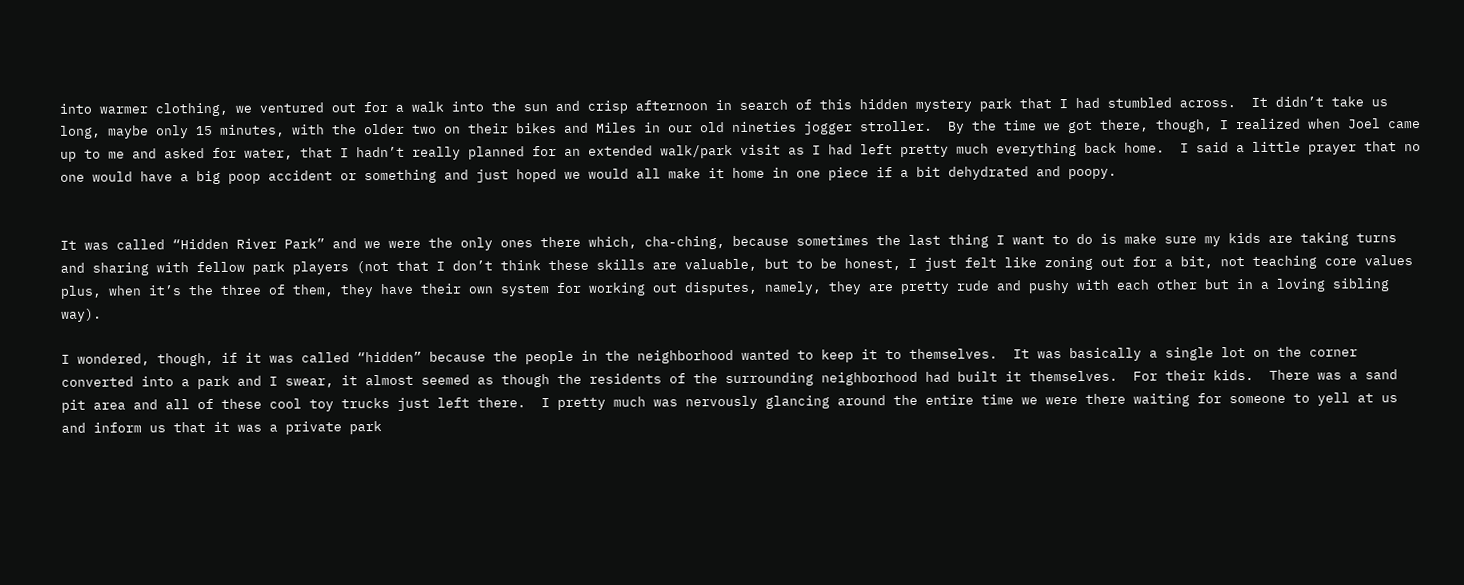into warmer clothing, we ventured out for a walk into the sun and crisp afternoon in search of this hidden mystery park that I had stumbled across.  It didn’t take us long, maybe only 15 minutes, with the older two on their bikes and Miles in our old nineties jogger stroller.  By the time we got there, though, I realized when Joel came up to me and asked for water, that I hadn’t really planned for an extended walk/park visit as I had left pretty much everything back home.  I said a little prayer that no one would have a big poop accident or something and just hoped we would all make it home in one piece if a bit dehydrated and poopy.


It was called “Hidden River Park” and we were the only ones there which, cha-ching, because sometimes the last thing I want to do is make sure my kids are taking turns and sharing with fellow park players (not that I don’t think these skills are valuable, but to be honest, I just felt like zoning out for a bit, not teaching core values plus, when it’s the three of them, they have their own system for working out disputes, namely, they are pretty rude and pushy with each other but in a loving sibling way).

I wondered, though, if it was called “hidden” because the people in the neighborhood wanted to keep it to themselves.  It was basically a single lot on the corner converted into a park and I swear, it almost seemed as though the residents of the surrounding neighborhood had built it themselves.  For their kids.  There was a sand pit area and all of these cool toy trucks just left there.  I pretty much was nervously glancing around the entire time we were there waiting for someone to yell at us and inform us that it was a private park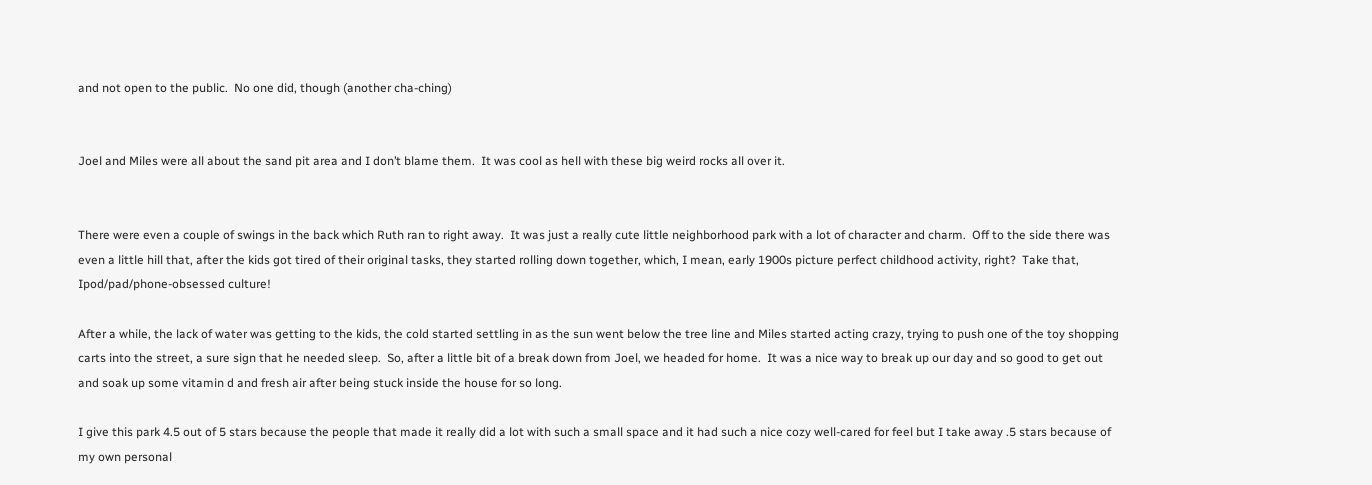and not open to the public.  No one did, though (another cha-ching)


Joel and Miles were all about the sand pit area and I don’t blame them.  It was cool as hell with these big weird rocks all over it.


There were even a couple of swings in the back which Ruth ran to right away.  It was just a really cute little neighborhood park with a lot of character and charm.  Off to the side there was even a little hill that, after the kids got tired of their original tasks, they started rolling down together, which, I mean, early 1900s picture perfect childhood activity, right?  Take that, Ipod/pad/phone-obsessed culture!

After a while, the lack of water was getting to the kids, the cold started settling in as the sun went below the tree line and Miles started acting crazy, trying to push one of the toy shopping carts into the street, a sure sign that he needed sleep.  So, after a little bit of a break down from Joel, we headed for home.  It was a nice way to break up our day and so good to get out and soak up some vitamin d and fresh air after being stuck inside the house for so long.

I give this park 4.5 out of 5 stars because the people that made it really did a lot with such a small space and it had such a nice cozy well-cared for feel but I take away .5 stars because of my own personal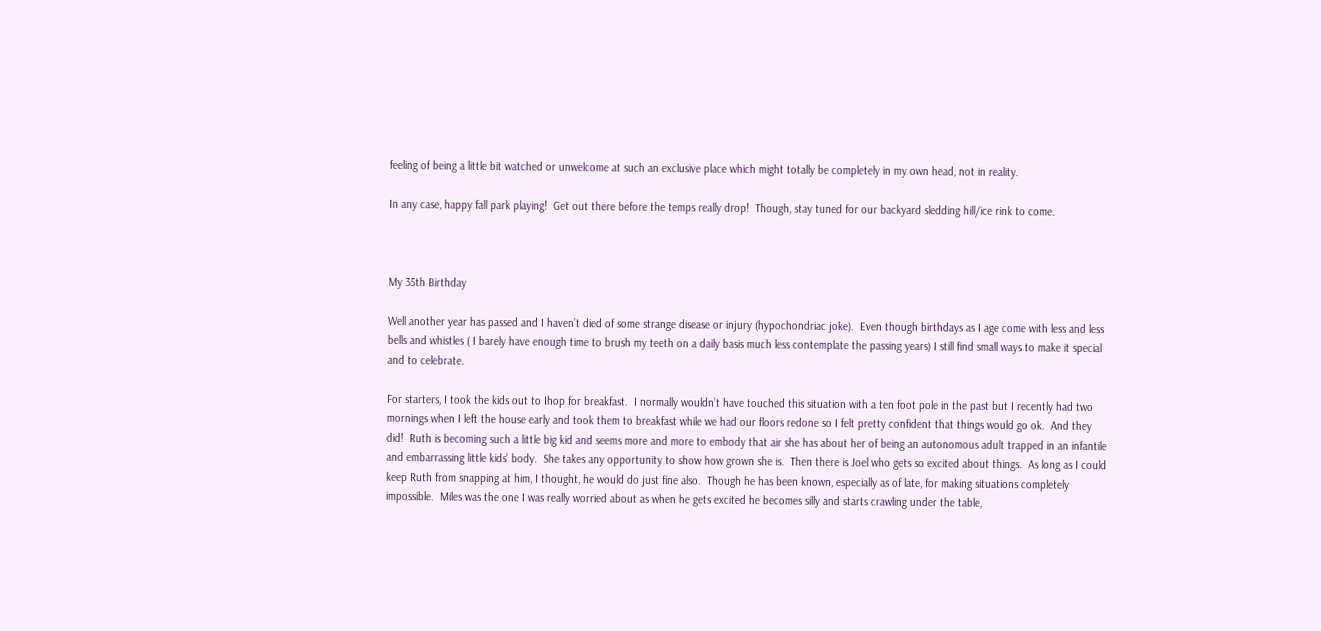feeling of being a little bit watched or unwelcome at such an exclusive place which might totally be completely in my own head, not in reality.

In any case, happy fall park playing!  Get out there before the temps really drop!  Though, stay tuned for our backyard sledding hill/ice rink to come.



My 35th Birthday

Well another year has passed and I haven’t died of some strange disease or injury (hypochondriac joke).  Even though birthdays as I age come with less and less bells and whistles ( I barely have enough time to brush my teeth on a daily basis much less contemplate the passing years) I still find small ways to make it special and to celebrate.

For starters, I took the kids out to Ihop for breakfast.  I normally wouldn’t have touched this situation with a ten foot pole in the past but I recently had two mornings when I left the house early and took them to breakfast while we had our floors redone so I felt pretty confident that things would go ok.  And they did!  Ruth is becoming such a little big kid and seems more and more to embody that air she has about her of being an autonomous adult trapped in an infantile and embarrassing little kids’ body.  She takes any opportunity to show how grown she is.  Then there is Joel who gets so excited about things.  As long as I could keep Ruth from snapping at him, I thought, he would do just fine also.  Though he has been known, especially as of late, for making situations completely impossible.  Miles was the one I was really worried about as when he gets excited he becomes silly and starts crawling under the table,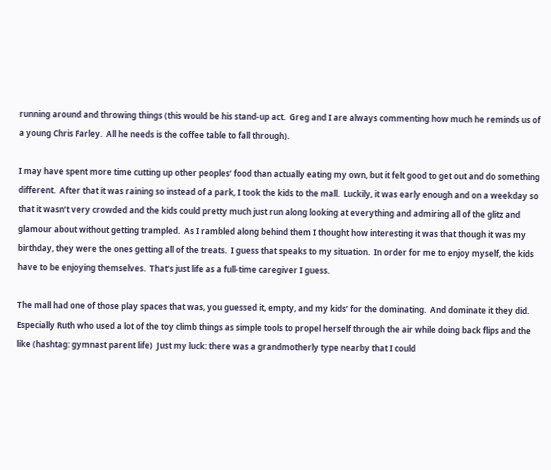running around and throwing things (this would be his stand-up act.  Greg and I are always commenting how much he reminds us of a young Chris Farley.  All he needs is the coffee table to fall through).

I may have spent more time cutting up other peoples’ food than actually eating my own, but it felt good to get out and do something different.  After that it was raining so instead of a park, I took the kids to the mall.  Luckily, it was early enough and on a weekday so that it wasn’t very crowded and the kids could pretty much just run along looking at everything and admiring all of the glitz and glamour about without getting trampled.  As I rambled along behind them I thought how interesting it was that though it was my birthday, they were the ones getting all of the treats.  I guess that speaks to my situation.  In order for me to enjoy myself, the kids have to be enjoying themselves.  That’s just life as a full-time caregiver I guess.

The mall had one of those play spaces that was, you guessed it, empty, and my kids’ for the dominating.  And dominate it they did.  Especially Ruth who used a lot of the toy climb things as simple tools to propel herself through the air while doing back flips and the like (hashtag: gymnast parent life)  Just my luck: there was a grandmotherly type nearby that I could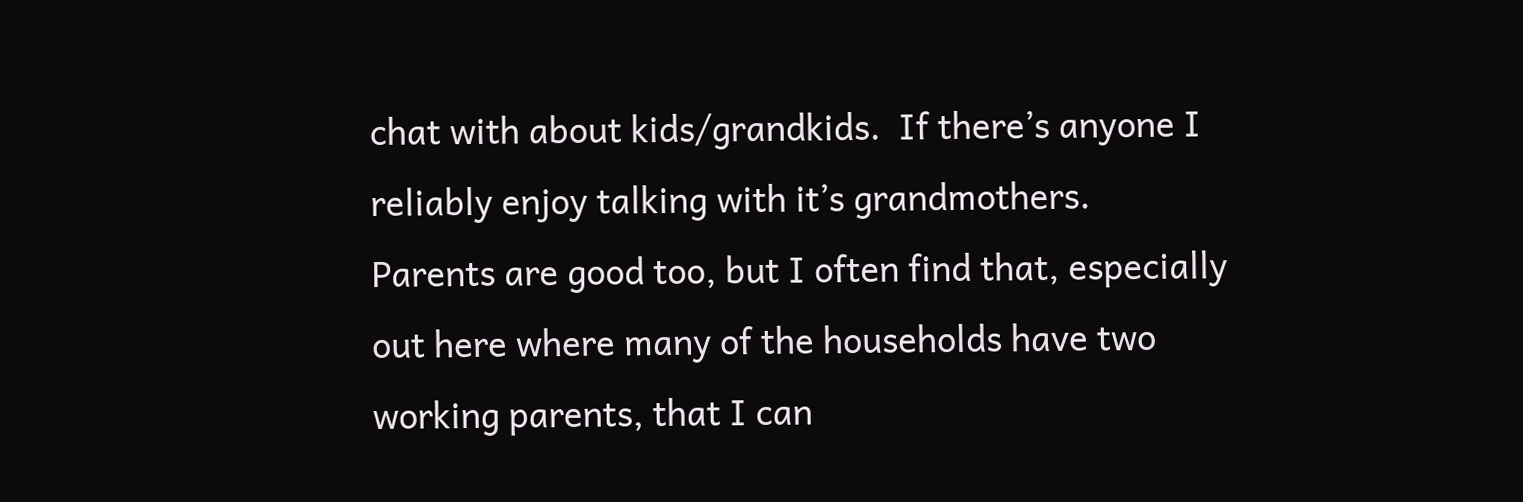chat with about kids/grandkids.  If there’s anyone I reliably enjoy talking with it’s grandmothers.  Parents are good too, but I often find that, especially out here where many of the households have two working parents, that I can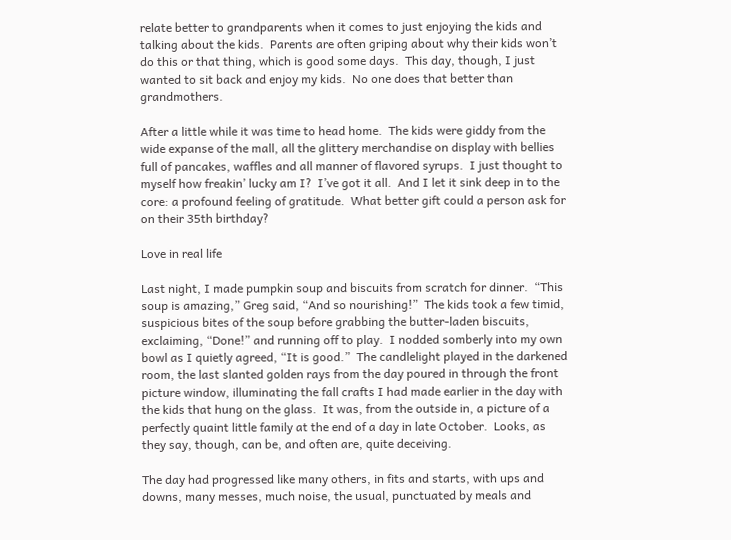relate better to grandparents when it comes to just enjoying the kids and talking about the kids.  Parents are often griping about why their kids won’t do this or that thing, which is good some days.  This day, though, I just wanted to sit back and enjoy my kids.  No one does that better than grandmothers.

After a little while it was time to head home.  The kids were giddy from the wide expanse of the mall, all the glittery merchandise on display with bellies full of pancakes, waffles and all manner of flavored syrups.  I just thought to myself how freakin’ lucky am I?  I’ve got it all.  And I let it sink deep in to the core: a profound feeling of gratitude.  What better gift could a person ask for on their 35th birthday?

Love in real life

Last night, I made pumpkin soup and biscuits from scratch for dinner.  “This soup is amazing,” Greg said, “And so nourishing!”  The kids took a few timid, suspicious bites of the soup before grabbing the butter-laden biscuits, exclaiming, “Done!” and running off to play.  I nodded somberly into my own bowl as I quietly agreed, “It is good.”  The candlelight played in the darkened room, the last slanted golden rays from the day poured in through the front picture window, illuminating the fall crafts I had made earlier in the day with the kids that hung on the glass.  It was, from the outside in, a picture of a perfectly quaint little family at the end of a day in late October.  Looks, as they say, though, can be, and often are, quite deceiving.

The day had progressed like many others, in fits and starts, with ups and downs, many messes, much noise, the usual, punctuated by meals and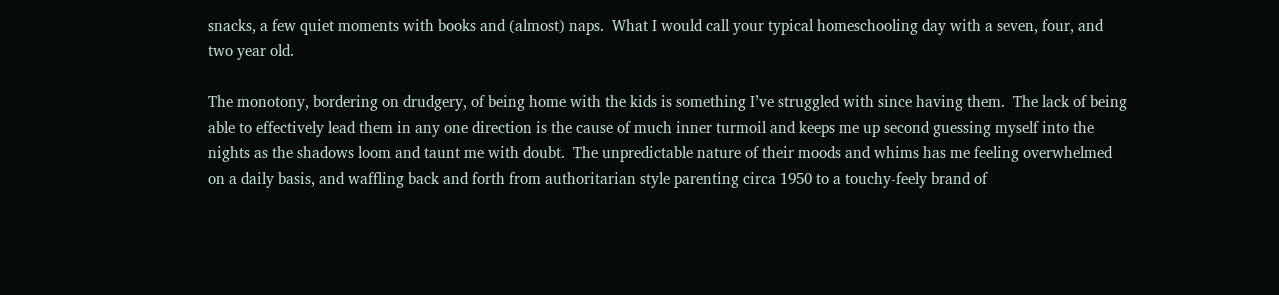snacks, a few quiet moments with books and (almost) naps.  What I would call your typical homeschooling day with a seven, four, and two year old.

The monotony, bordering on drudgery, of being home with the kids is something I’ve struggled with since having them.  The lack of being able to effectively lead them in any one direction is the cause of much inner turmoil and keeps me up second guessing myself into the nights as the shadows loom and taunt me with doubt.  The unpredictable nature of their moods and whims has me feeling overwhelmed on a daily basis, and waffling back and forth from authoritarian style parenting circa 1950 to a touchy-feely brand of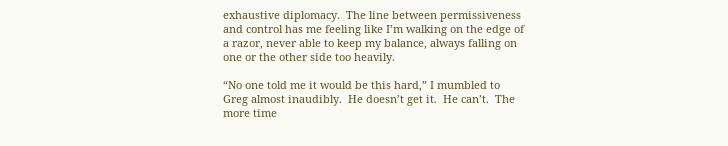exhaustive diplomacy.  The line between permissiveness and control has me feeling like I’m walking on the edge of a razor, never able to keep my balance, always falling on one or the other side too heavily.

“No one told me it would be this hard,” I mumbled to Greg almost inaudibly.  He doesn’t get it.  He can’t.  The more time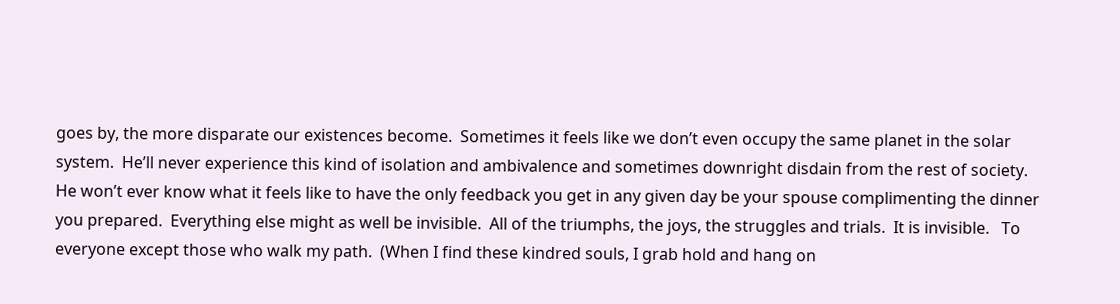goes by, the more disparate our existences become.  Sometimes it feels like we don’t even occupy the same planet in the solar system.  He’ll never experience this kind of isolation and ambivalence and sometimes downright disdain from the rest of society.  He won’t ever know what it feels like to have the only feedback you get in any given day be your spouse complimenting the dinner you prepared.  Everything else might as well be invisible.  All of the triumphs, the joys, the struggles and trials.  It is invisible.   To everyone except those who walk my path.  (When I find these kindred souls, I grab hold and hang on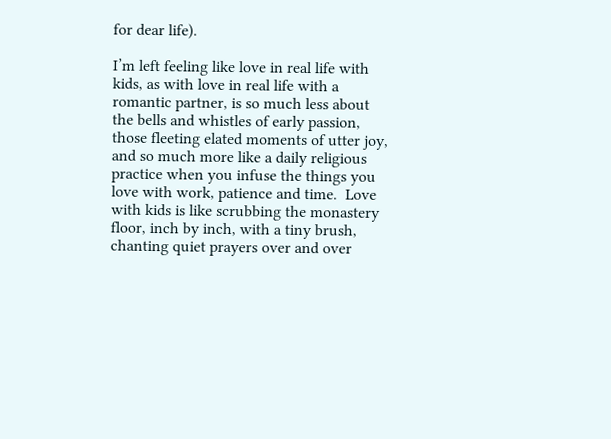for dear life).

I’m left feeling like love in real life with kids, as with love in real life with a romantic partner, is so much less about the bells and whistles of early passion, those fleeting elated moments of utter joy, and so much more like a daily religious practice when you infuse the things you love with work, patience and time.  Love with kids is like scrubbing the monastery floor, inch by inch, with a tiny brush, chanting quiet prayers over and over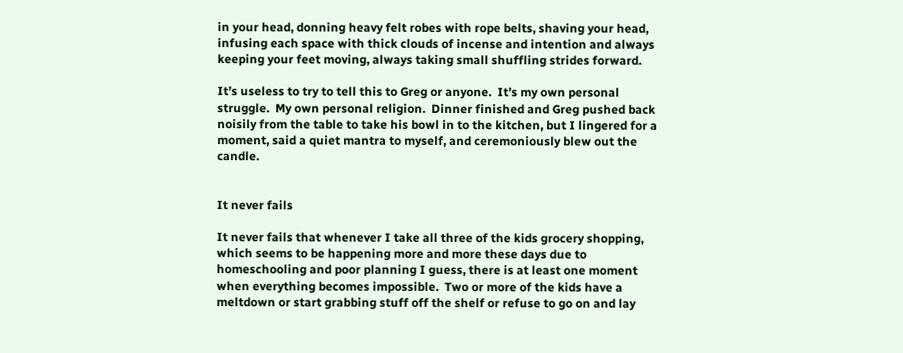in your head, donning heavy felt robes with rope belts, shaving your head, infusing each space with thick clouds of incense and intention and always keeping your feet moving, always taking small shuffling strides forward.

It’s useless to try to tell this to Greg or anyone.  It’s my own personal struggle.  My own personal religion.  Dinner finished and Greg pushed back noisily from the table to take his bowl in to the kitchen, but I lingered for a moment, said a quiet mantra to myself, and ceremoniously blew out the candle.


It never fails

It never fails that whenever I take all three of the kids grocery shopping, which seems to be happening more and more these days due to homeschooling and poor planning I guess, there is at least one moment when everything becomes impossible.  Two or more of the kids have a meltdown or start grabbing stuff off the shelf or refuse to go on and lay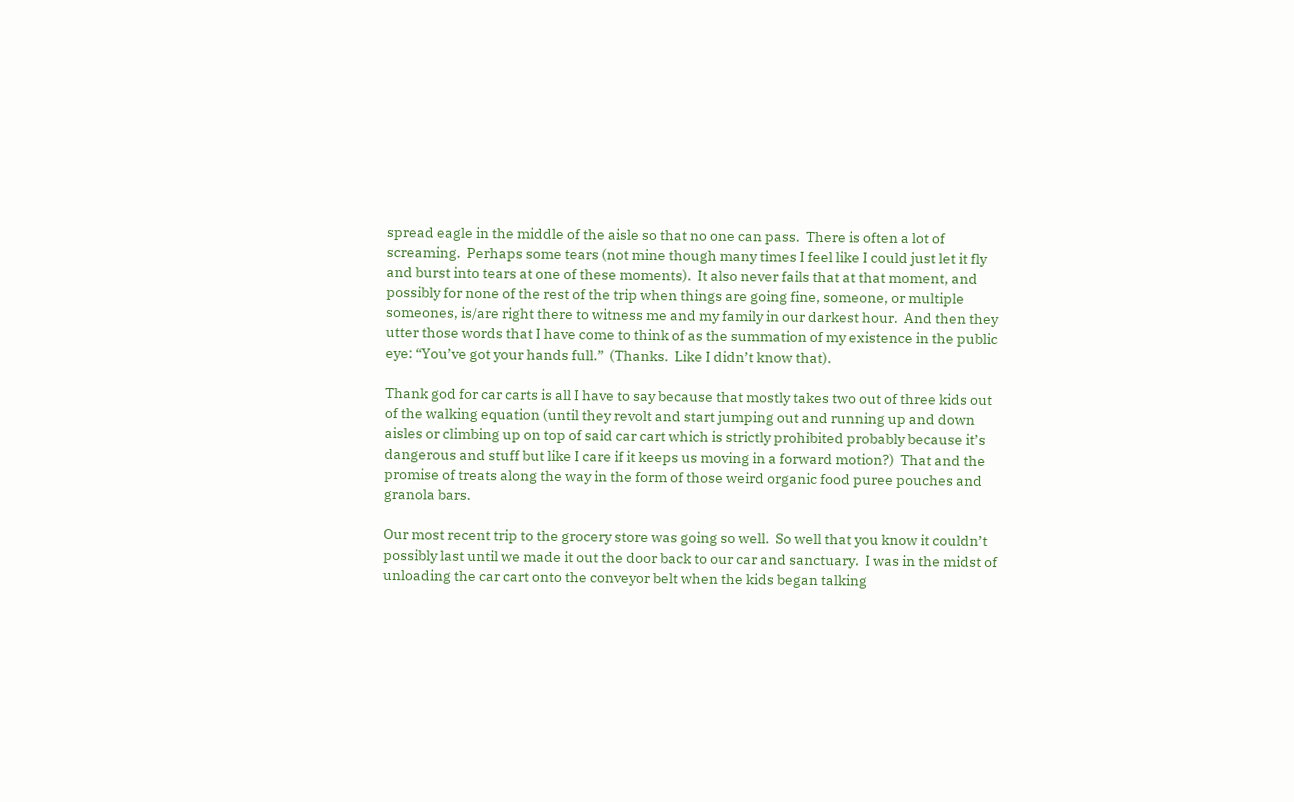spread eagle in the middle of the aisle so that no one can pass.  There is often a lot of screaming.  Perhaps some tears (not mine though many times I feel like I could just let it fly and burst into tears at one of these moments).  It also never fails that at that moment, and possibly for none of the rest of the trip when things are going fine, someone, or multiple someones, is/are right there to witness me and my family in our darkest hour.  And then they utter those words that I have come to think of as the summation of my existence in the public eye: “You’ve got your hands full.”  (Thanks.  Like I didn’t know that).

Thank god for car carts is all I have to say because that mostly takes two out of three kids out of the walking equation (until they revolt and start jumping out and running up and down aisles or climbing up on top of said car cart which is strictly prohibited probably because it’s dangerous and stuff but like I care if it keeps us moving in a forward motion?)  That and the promise of treats along the way in the form of those weird organic food puree pouches and granola bars.

Our most recent trip to the grocery store was going so well.  So well that you know it couldn’t possibly last until we made it out the door back to our car and sanctuary.  I was in the midst of unloading the car cart onto the conveyor belt when the kids began talking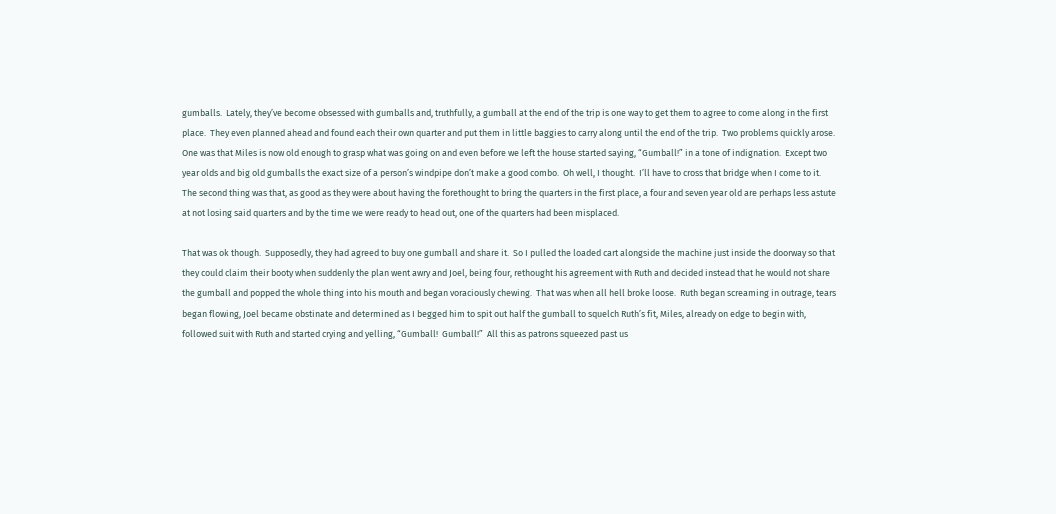gumballs.  Lately, they’ve become obsessed with gumballs and, truthfully, a gumball at the end of the trip is one way to get them to agree to come along in the first place.  They even planned ahead and found each their own quarter and put them in little baggies to carry along until the end of the trip.  Two problems quickly arose.  One was that Miles is now old enough to grasp what was going on and even before we left the house started saying, “Gumball!” in a tone of indignation.  Except two year olds and big old gumballs the exact size of a person’s windpipe don’t make a good combo.  Oh well, I thought.  I’ll have to cross that bridge when I come to it.  The second thing was that, as good as they were about having the forethought to bring the quarters in the first place, a four and seven year old are perhaps less astute at not losing said quarters and by the time we were ready to head out, one of the quarters had been misplaced.

That was ok though.  Supposedly, they had agreed to buy one gumball and share it.  So I pulled the loaded cart alongside the machine just inside the doorway so that they could claim their booty when suddenly the plan went awry and Joel, being four, rethought his agreement with Ruth and decided instead that he would not share the gumball and popped the whole thing into his mouth and began voraciously chewing.  That was when all hell broke loose.  Ruth began screaming in outrage, tears began flowing, Joel became obstinate and determined as I begged him to spit out half the gumball to squelch Ruth’s fit, Miles, already on edge to begin with, followed suit with Ruth and started crying and yelling, “Gumball!  Gumball!”  All this as patrons squeezed past us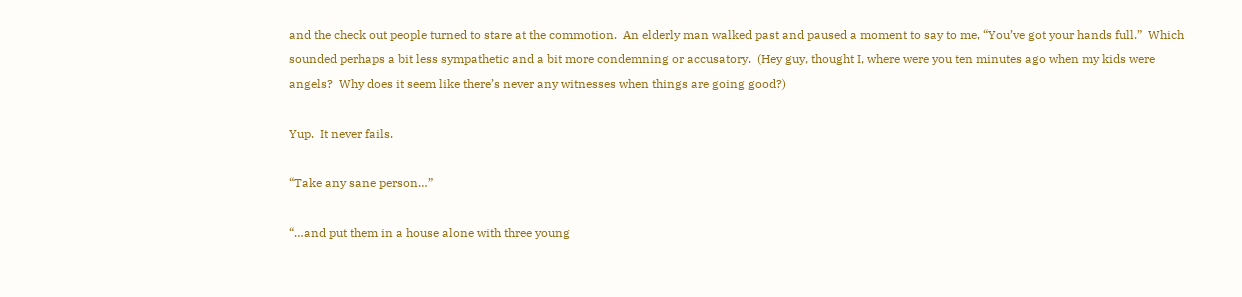and the check out people turned to stare at the commotion.  An elderly man walked past and paused a moment to say to me, “You’ve got your hands full.”  Which sounded perhaps a bit less sympathetic and a bit more condemning or accusatory.  (Hey guy, thought I, where were you ten minutes ago when my kids were angels?  Why does it seem like there’s never any witnesses when things are going good?)

Yup.  It never fails.

“Take any sane person…”

“…and put them in a house alone with three young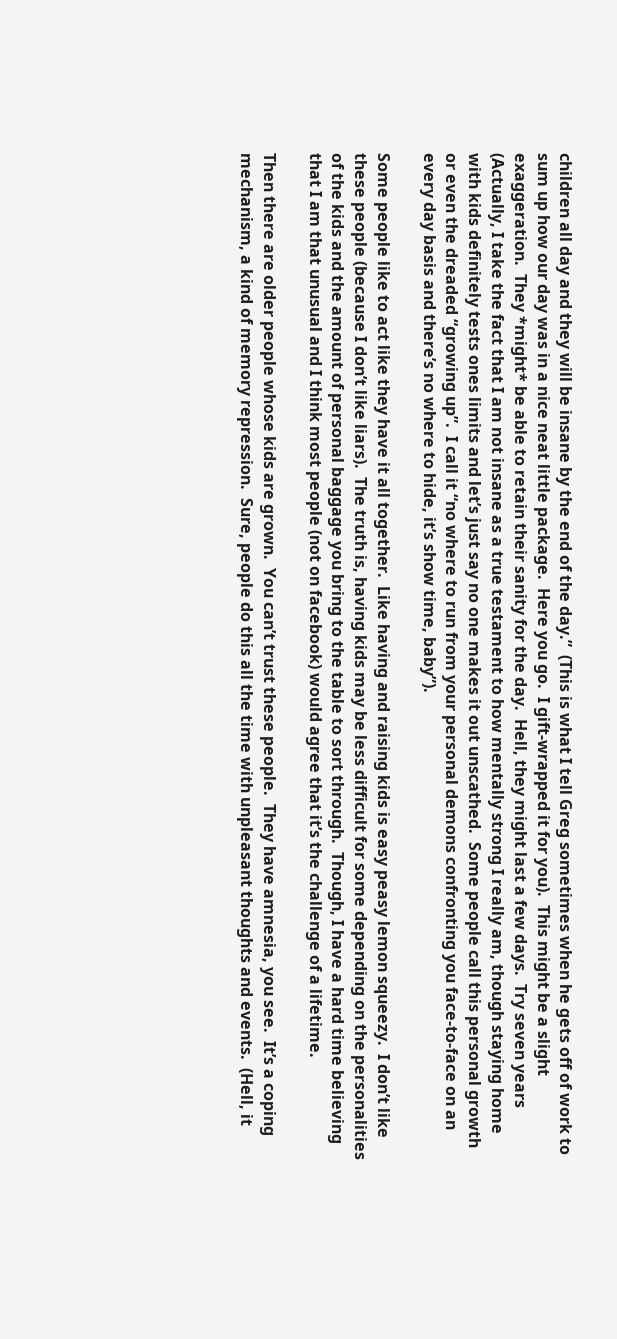children all day and they will be insane by the end of the day.”  (This is what I tell Greg sometimes when he gets off of work to sum up how our day was in a nice neat little package.  Here you go.  I gift-wrapped it for you).  This might be a slight exaggeration.  They *might* be able to retain their sanity for the day.  Hell, they might last a few days.  Try seven years (Actually, I take the fact that I am not insane as a true testament to how mentally strong I really am, though staying home with kids definitely tests ones limits and let’s just say no one makes it out unscathed.  Some people call this personal growth or even the dreaded “growing up”.  I call it “no where to run from your personal demons confronting you face-to-face on an every day basis and there’s no where to hide, it’s show time, baby”).

Some people like to act like they have it all together.  Like having and raising kids is easy peasy lemon squeezy.  I don’t like these people (because I don’t like liars).  The truth is, having kids may be less difficult for some depending on the personalities of the kids and the amount of personal baggage you bring to the table to sort through.  Though, I have a hard time believing that I am that unusual and I think most people (not on facebook) would agree that it’s the challenge of a lifetime.

Then there are older people whose kids are grown.  You can’t trust these people.  They have amnesia, you see.  It’s a coping mechanism, a kind of memory repression.  Sure, people do this all the time with unpleasant thoughts and events.  (Hell, it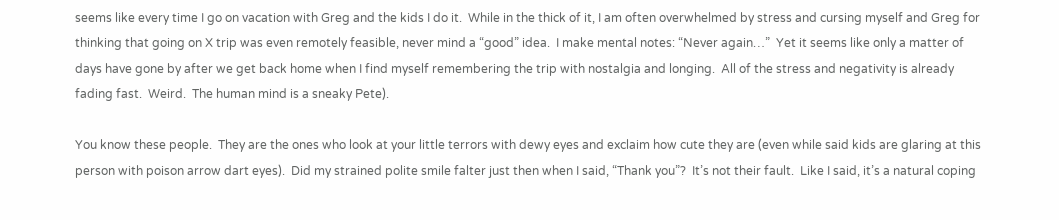seems like every time I go on vacation with Greg and the kids I do it.  While in the thick of it, I am often overwhelmed by stress and cursing myself and Greg for thinking that going on X trip was even remotely feasible, never mind a “good” idea.  I make mental notes: “Never again…”  Yet it seems like only a matter of days have gone by after we get back home when I find myself remembering the trip with nostalgia and longing.  All of the stress and negativity is already fading fast.  Weird.  The human mind is a sneaky Pete).

You know these people.  They are the ones who look at your little terrors with dewy eyes and exclaim how cute they are (even while said kids are glaring at this person with poison arrow dart eyes).  Did my strained polite smile falter just then when I said, “Thank you”?  It’s not their fault.  Like I said, it’s a natural coping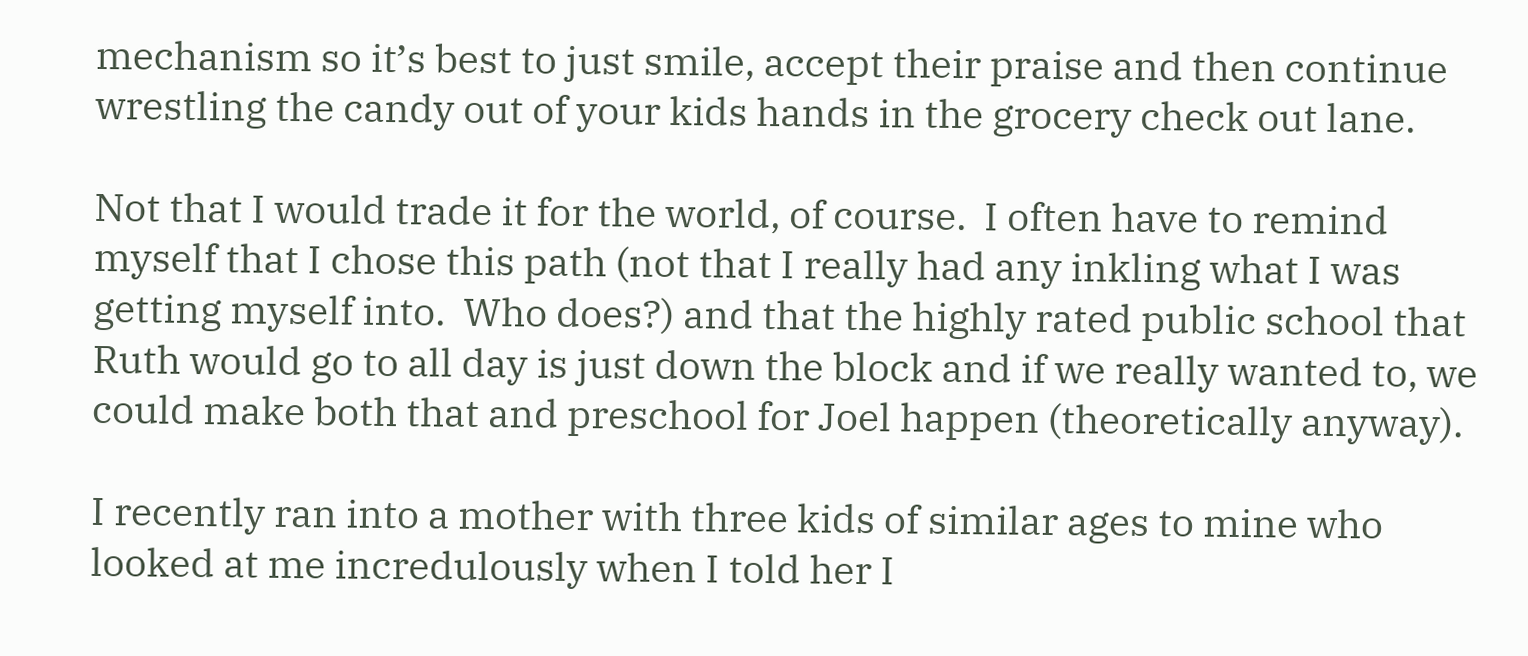mechanism so it’s best to just smile, accept their praise and then continue wrestling the candy out of your kids hands in the grocery check out lane.

Not that I would trade it for the world, of course.  I often have to remind myself that I chose this path (not that I really had any inkling what I was getting myself into.  Who does?) and that the highly rated public school that Ruth would go to all day is just down the block and if we really wanted to, we could make both that and preschool for Joel happen (theoretically anyway).

I recently ran into a mother with three kids of similar ages to mine who looked at me incredulously when I told her I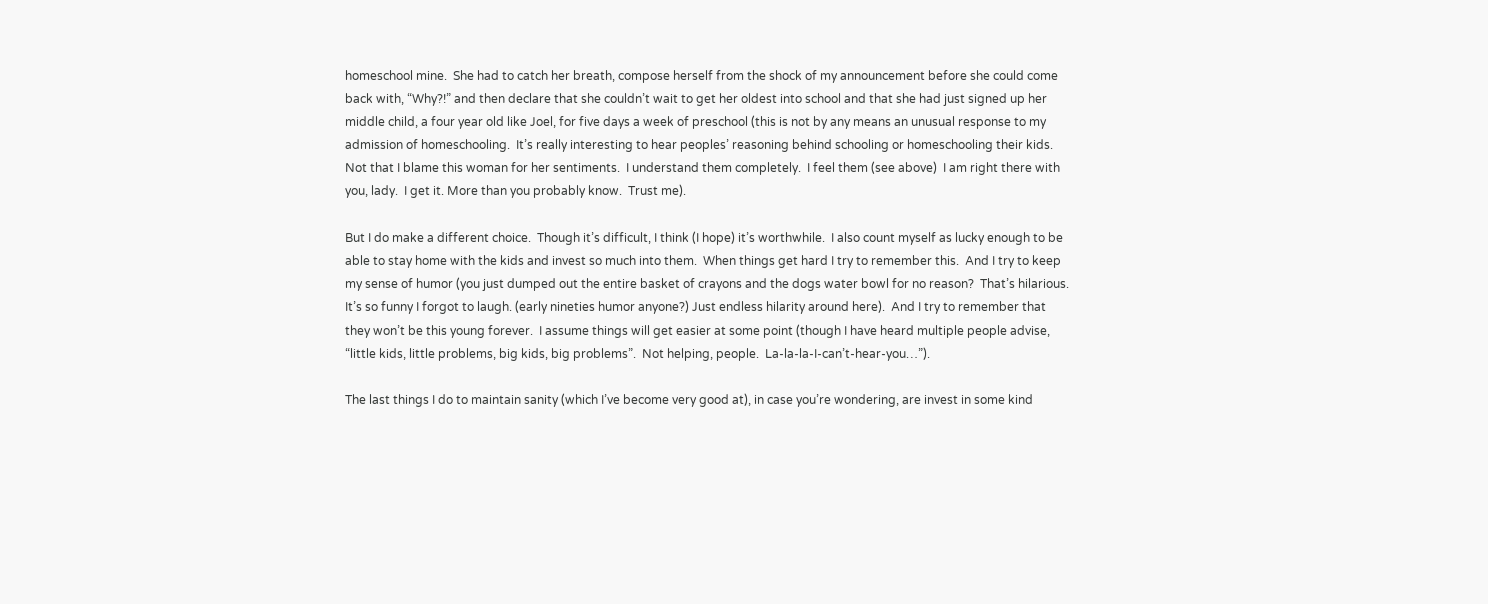homeschool mine.  She had to catch her breath, compose herself from the shock of my announcement before she could come back with, “Why?!” and then declare that she couldn’t wait to get her oldest into school and that she had just signed up her middle child, a four year old like Joel, for five days a week of preschool (this is not by any means an unusual response to my admission of homeschooling.  It’s really interesting to hear peoples’ reasoning behind schooling or homeschooling their kids.  Not that I blame this woman for her sentiments.  I understand them completely.  I feel them (see above)  I am right there with you, lady.  I get it. More than you probably know.  Trust me).

But I do make a different choice.  Though it’s difficult, I think (I hope) it’s worthwhile.  I also count myself as lucky enough to be able to stay home with the kids and invest so much into them.  When things get hard I try to remember this.  And I try to keep my sense of humor (you just dumped out the entire basket of crayons and the dogs water bowl for no reason?  That’s hilarious.  It’s so funny I forgot to laugh. (early nineties humor anyone?) Just endless hilarity around here).  And I try to remember that they won’t be this young forever.  I assume things will get easier at some point (though I have heard multiple people advise, “little kids, little problems, big kids, big problems”.  Not helping, people.  La-la-la-I-can’t-hear-you…”).

The last things I do to maintain sanity (which I’ve become very good at), in case you’re wondering, are invest in some kind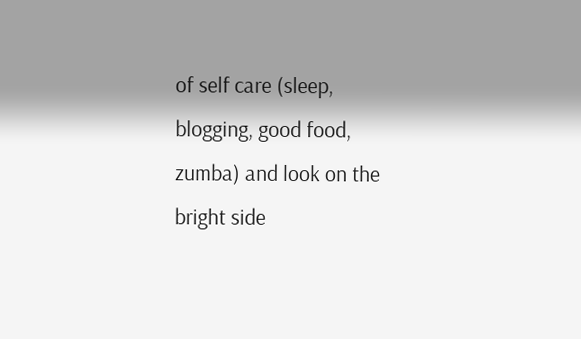of self care (sleep, blogging, good food, zumba) and look on the bright side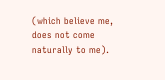(which believe me, does not come naturally to me).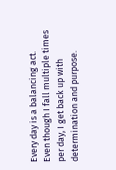Every day is a balancing act.  Even though I fall multiple times per day, I get back up with determination and purpose.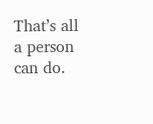That’s all a person can do.